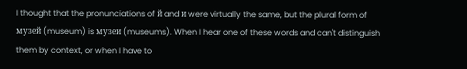I thought that the pronunciations of й and и were virtually the same, but the plural form of музей (museum) is музеи (museums). When I hear one of these words and can't distinguish them by context, or when I have to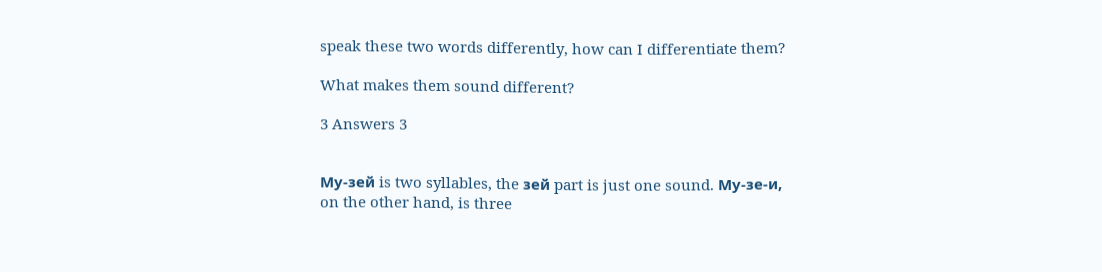speak these two words differently, how can I differentiate them?

What makes them sound different?

3 Answers 3


Му-зей is two syllables, the зей part is just one sound. Му-зе-и, on the other hand, is three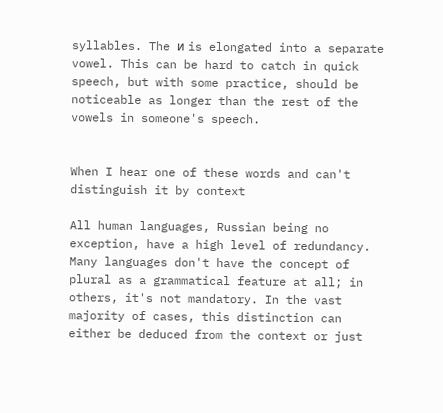syllables. The и is elongated into a separate vowel. This can be hard to catch in quick speech, but with some practice, should be noticeable as longer than the rest of the vowels in someone's speech.


When I hear one of these words and can't distinguish it by context

All human languages, Russian being no exception, have a high level of redundancy. Many languages don't have the concept of plural as a grammatical feature at all; in others, it's not mandatory. In the vast majority of cases, this distinction can either be deduced from the context or just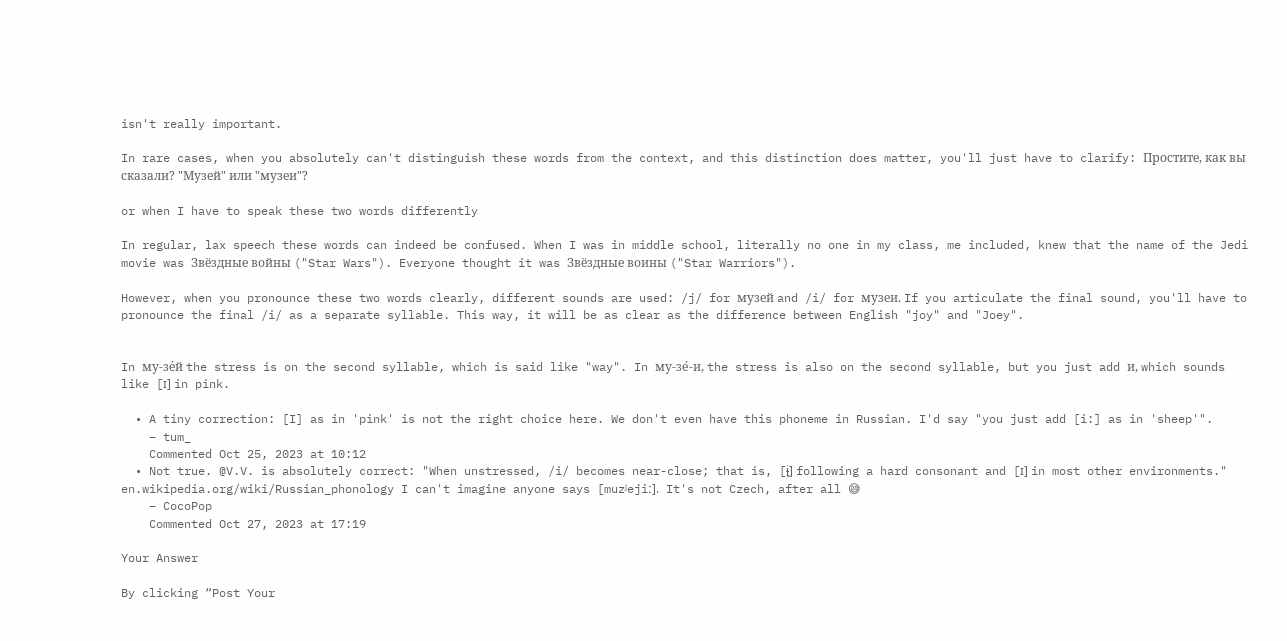isn't really important.

In rare cases, when you absolutely can't distinguish these words from the context, and this distinction does matter, you'll just have to clarify: Простите, как вы сказали? "Музей" или "музеи"?

or when I have to speak these two words differently

In regular, lax speech these words can indeed be confused. When I was in middle school, literally no one in my class, me included, knew that the name of the Jedi movie was Звёздные войны ("Star Wars"). Everyone thought it was Звёздные воины ("Star Warriors").

However, when you pronounce these two words clearly, different sounds are used: /j/ for музей and /i/ for музеи. If you articulate the final sound, you'll have to pronounce the final /i/ as a separate syllable. This way, it will be as clear as the difference between English "joy" and "Joey".


In му-зе́й the stress is on the second syllable, which is said like "way". In му-зе́-и, the stress is also on the second syllable, but you just add и, which sounds like [ɪ] in pink.

  • A tiny correction: [I] as in 'pink' is not the right choice here. We don't even have this phoneme in Russian. I'd say "you just add [i:] as in 'sheep'".
    – tum_
    Commented Oct 25, 2023 at 10:12
  • Not true. @V.V. is absolutely correct: "When unstressed, /i/ becomes near-close; that is, [ɨ̞] following a hard consonant and [ɪ] in most other environments." en.wikipedia.org/wiki/Russian_phonology I can't imagine anyone says [muzʲejiː]. It's not Czech, after all 😅
    – CocoPop
    Commented Oct 27, 2023 at 17:19

Your Answer

By clicking “Post Your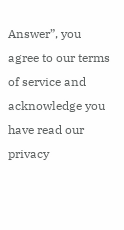Answer”, you agree to our terms of service and acknowledge you have read our privacy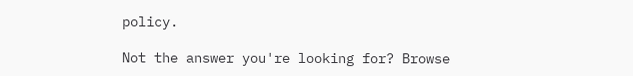policy.

Not the answer you're looking for? Browse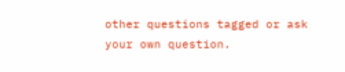other questions tagged or ask your own question.